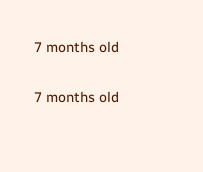7 months old

7 months old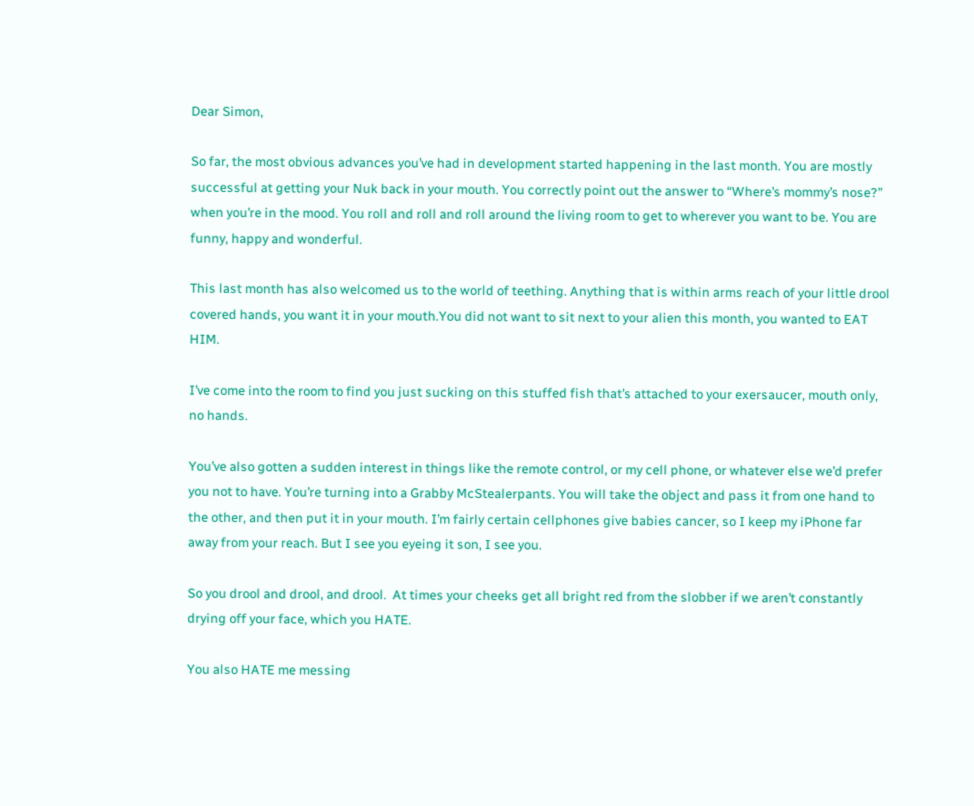Dear Simon,

So far, the most obvious advances you’ve had in development started happening in the last month. You are mostly successful at getting your Nuk back in your mouth. You correctly point out the answer to “Where’s mommy’s nose?” when you’re in the mood. You roll and roll and roll around the living room to get to wherever you want to be. You are funny, happy and wonderful.

This last month has also welcomed us to the world of teething. Anything that is within arms reach of your little drool covered hands, you want it in your mouth.You did not want to sit next to your alien this month, you wanted to EAT HIM.

I’ve come into the room to find you just sucking on this stuffed fish that’s attached to your exersaucer, mouth only, no hands.

You’ve also gotten a sudden interest in things like the remote control, or my cell phone, or whatever else we’d prefer you not to have. You’re turning into a Grabby McStealerpants. You will take the object and pass it from one hand to the other, and then put it in your mouth. I’m fairly certain cellphones give babies cancer, so I keep my iPhone far away from your reach. But I see you eyeing it son, I see you.

So you drool and drool, and drool.  At times your cheeks get all bright red from the slobber if we aren’t constantly drying off your face, which you HATE.

You also HATE me messing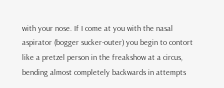with your nose. If I come at you with the nasal aspirator (bogger sucker-outer) you begin to contort like a pretzel person in the freakshow at a circus, bending almost completely backwards in attempts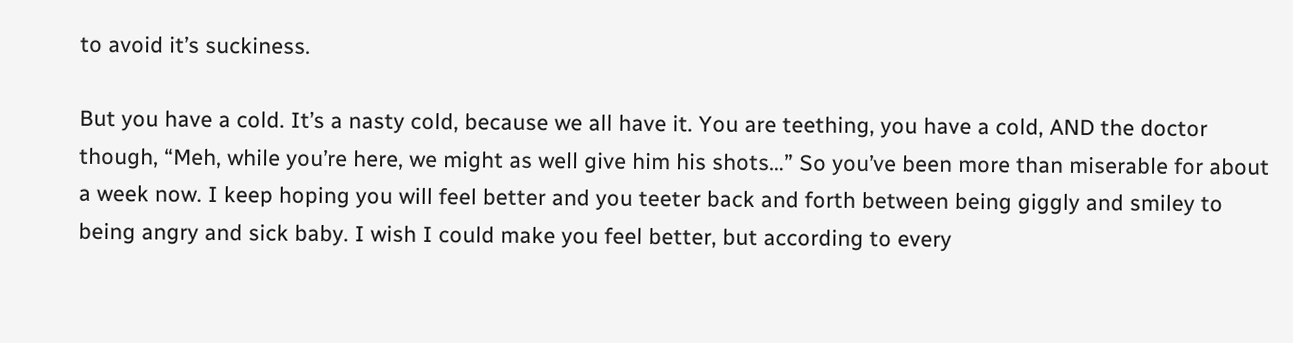to avoid it’s suckiness.

But you have a cold. It’s a nasty cold, because we all have it. You are teething, you have a cold, AND the doctor though, “Meh, while you’re here, we might as well give him his shots…” So you’ve been more than miserable for about a week now. I keep hoping you will feel better and you teeter back and forth between being giggly and smiley to being angry and sick baby. I wish I could make you feel better, but according to every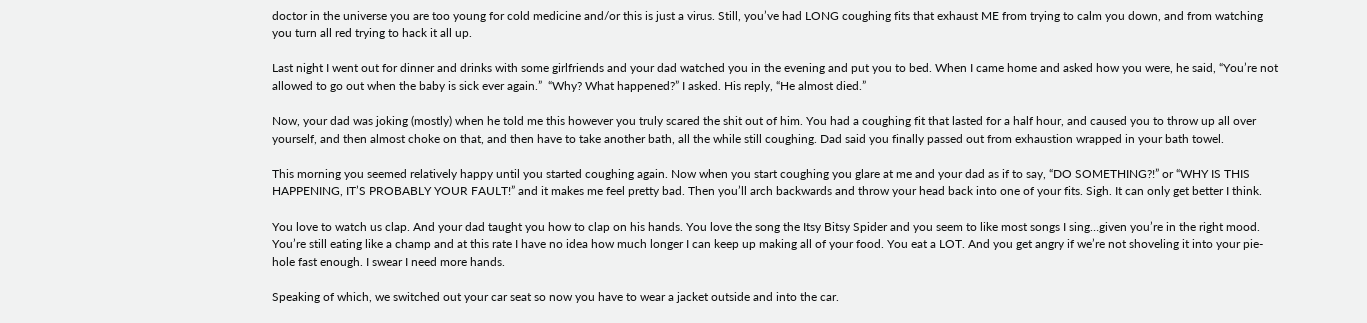doctor in the universe you are too young for cold medicine and/or this is just a virus. Still, you’ve had LONG coughing fits that exhaust ME from trying to calm you down, and from watching you turn all red trying to hack it all up.

Last night I went out for dinner and drinks with some girlfriends and your dad watched you in the evening and put you to bed. When I came home and asked how you were, he said, “You’re not allowed to go out when the baby is sick ever again.”  “Why? What happened?” I asked. His reply, “He almost died.”

Now, your dad was joking (mostly) when he told me this however you truly scared the shit out of him. You had a coughing fit that lasted for a half hour, and caused you to throw up all over yourself, and then almost choke on that, and then have to take another bath, all the while still coughing. Dad said you finally passed out from exhaustion wrapped in your bath towel.

This morning you seemed relatively happy until you started coughing again. Now when you start coughing you glare at me and your dad as if to say, “DO SOMETHING?!” or “WHY IS THIS HAPPENING, IT’S PROBABLY YOUR FAULT!” and it makes me feel pretty bad. Then you’ll arch backwards and throw your head back into one of your fits. Sigh. It can only get better I think.

You love to watch us clap. And your dad taught you how to clap on his hands. You love the song the Itsy Bitsy Spider and you seem to like most songs I sing…given you’re in the right mood. You’re still eating like a champ and at this rate I have no idea how much longer I can keep up making all of your food. You eat a LOT. And you get angry if we’re not shoveling it into your pie-hole fast enough. I swear I need more hands.

Speaking of which, we switched out your car seat so now you have to wear a jacket outside and into the car.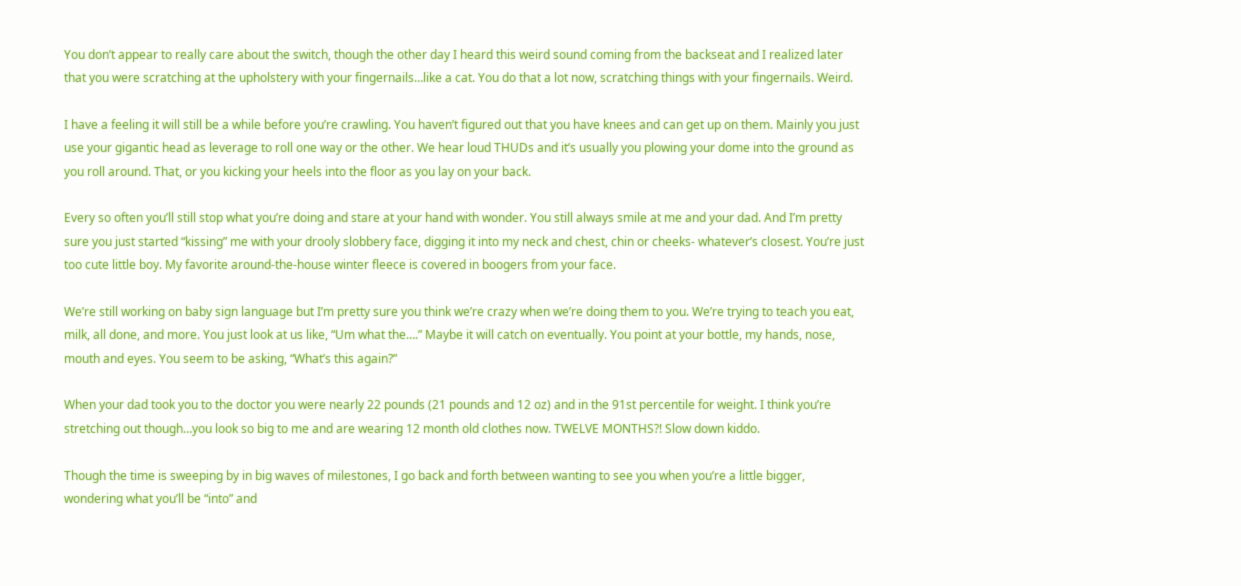You don’t appear to really care about the switch, though the other day I heard this weird sound coming from the backseat and I realized later that you were scratching at the upholstery with your fingernails…like a cat. You do that a lot now, scratching things with your fingernails. Weird.

I have a feeling it will still be a while before you’re crawling. You haven’t figured out that you have knees and can get up on them. Mainly you just use your gigantic head as leverage to roll one way or the other. We hear loud THUDs and it’s usually you plowing your dome into the ground as you roll around. That, or you kicking your heels into the floor as you lay on your back.

Every so often you’ll still stop what you’re doing and stare at your hand with wonder. You still always smile at me and your dad. And I’m pretty sure you just started “kissing” me with your drooly slobbery face, digging it into my neck and chest, chin or cheeks- whatever’s closest. You’re just too cute little boy. My favorite around-the-house winter fleece is covered in boogers from your face.

We’re still working on baby sign language but I’m pretty sure you think we’re crazy when we’re doing them to you. We’re trying to teach you eat, milk, all done, and more. You just look at us like, “Um what the….” Maybe it will catch on eventually. You point at your bottle, my hands, nose, mouth and eyes. You seem to be asking, “What’s this again?”

When your dad took you to the doctor you were nearly 22 pounds (21 pounds and 12 oz) and in the 91st percentile for weight. I think you’re stretching out though…you look so big to me and are wearing 12 month old clothes now. TWELVE MONTHS?! Slow down kiddo.

Though the time is sweeping by in big waves of milestones, I go back and forth between wanting to see you when you’re a little bigger, wondering what you’ll be “into” and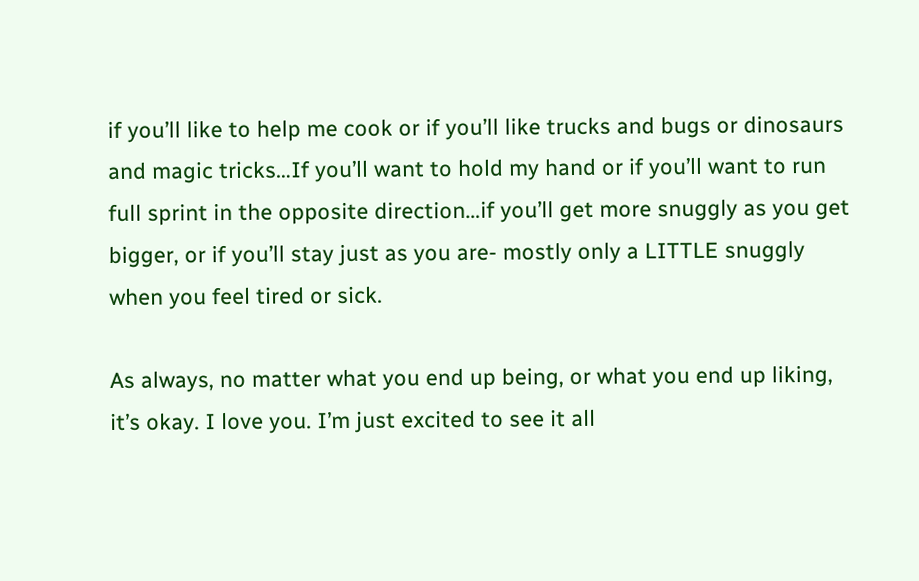if you’ll like to help me cook or if you’ll like trucks and bugs or dinosaurs and magic tricks…If you’ll want to hold my hand or if you’ll want to run full sprint in the opposite direction…if you’ll get more snuggly as you get bigger, or if you’ll stay just as you are- mostly only a LITTLE snuggly when you feel tired or sick.

As always, no matter what you end up being, or what you end up liking, it’s okay. I love you. I’m just excited to see it all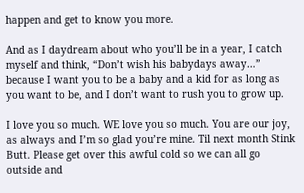happen and get to know you more.

And as I daydream about who you’ll be in a year, I catch myself and think, “Don’t wish his babydays away…” because I want you to be a baby and a kid for as long as you want to be, and I don’t want to rush you to grow up.

I love you so much. WE love you so much. You are our joy, as always and I’m so glad you’re mine. Til next month Stink Butt. Please get over this awful cold so we can all go outside and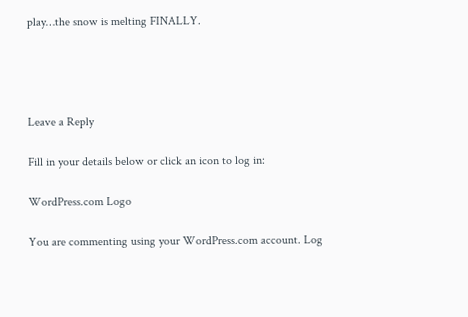play…the snow is melting FINALLY.




Leave a Reply

Fill in your details below or click an icon to log in:

WordPress.com Logo

You are commenting using your WordPress.com account. Log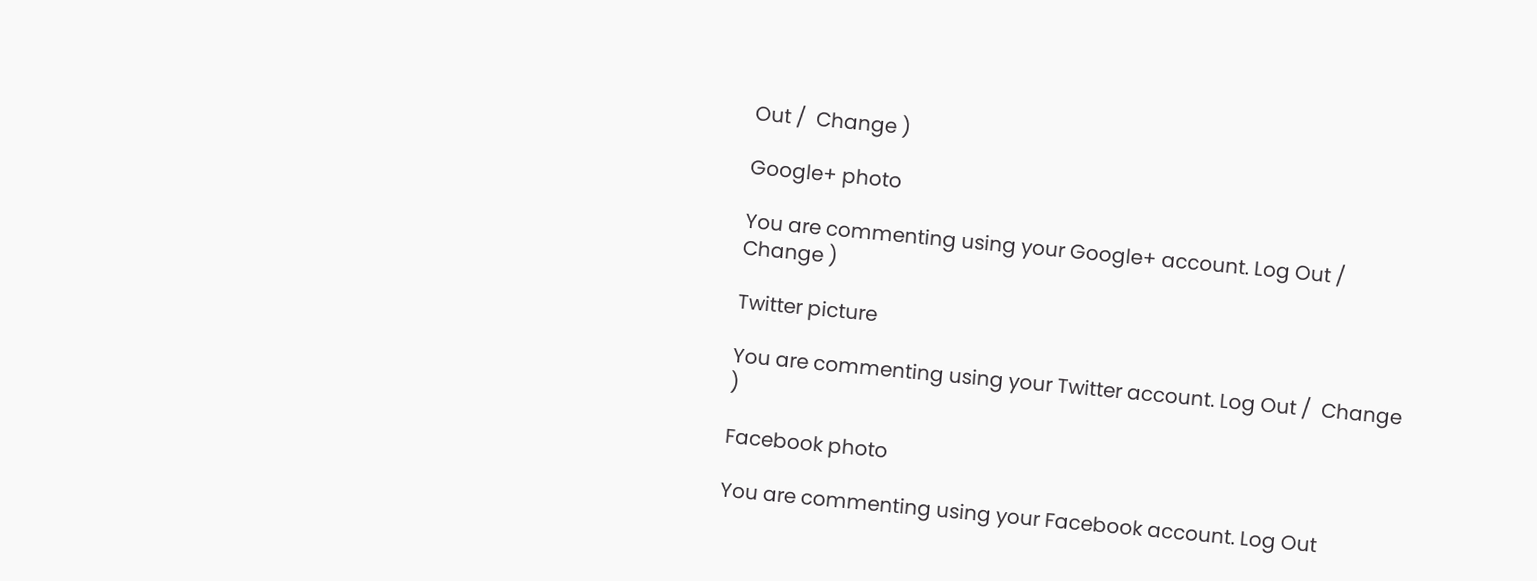Out /  Change )

Google+ photo

You are commenting using your Google+ account. Log Out /  Change )

Twitter picture

You are commenting using your Twitter account. Log Out /  Change )

Facebook photo

You are commenting using your Facebook account. Log Out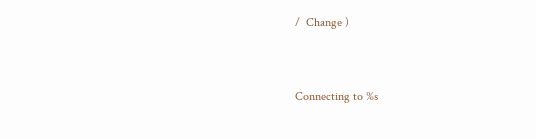/  Change )


Connecting to %s